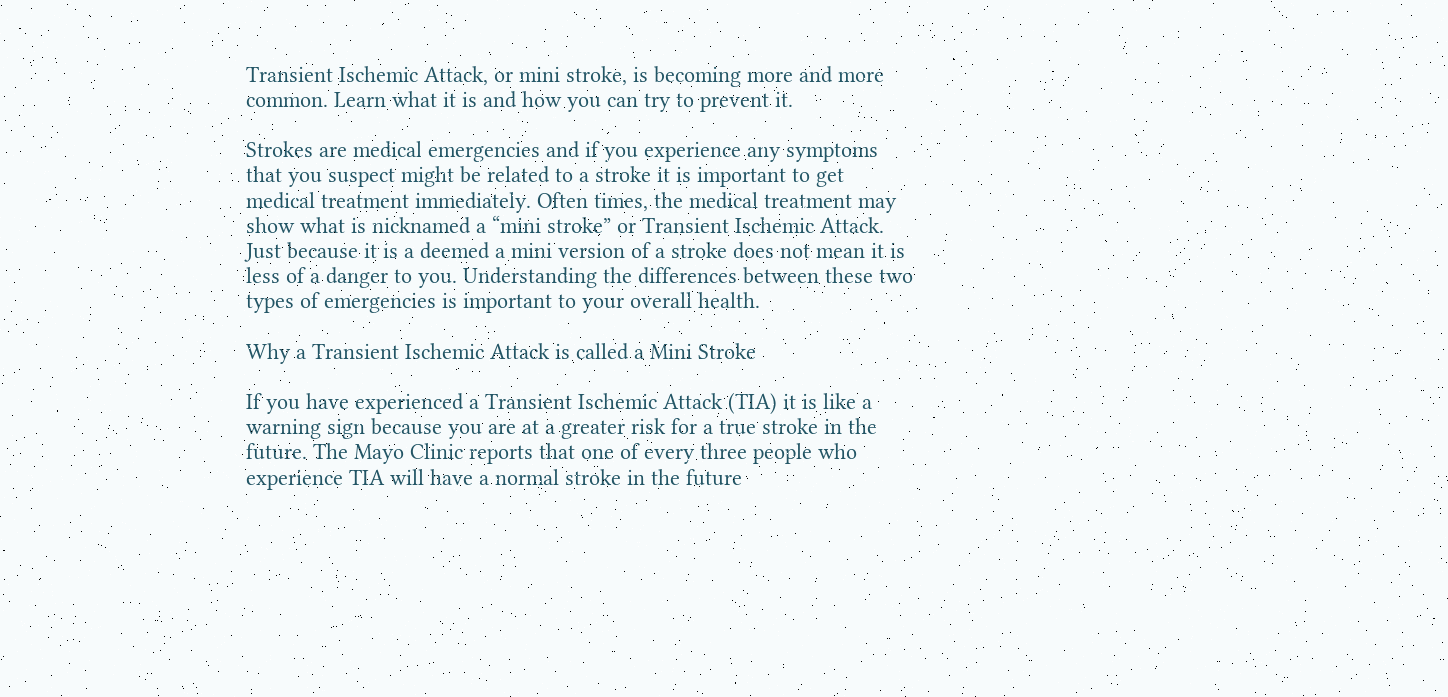Transient Ischemic Attack, or mini stroke, is becoming more and more common. Learn what it is and how you can try to prevent it.

Strokes are medical emergencies and if you experience any symptoms that you suspect might be related to a stroke it is important to get medical treatment immediately. Often times, the medical treatment may show what is nicknamed a “mini stroke” or Transient Ischemic Attack.  Just because it is a deemed a mini version of a stroke does not mean it is less of a danger to you. Understanding the differences between these two types of emergencies is important to your overall health.

Why a Transient Ischemic Attack is called a Mini Stroke

If you have experienced a Transient Ischemic Attack (TIA) it is like a warning sign because you are at a greater risk for a true stroke in the future. The Mayo Clinic reports that one of every three people who experience TIA will have a normal stroke in the future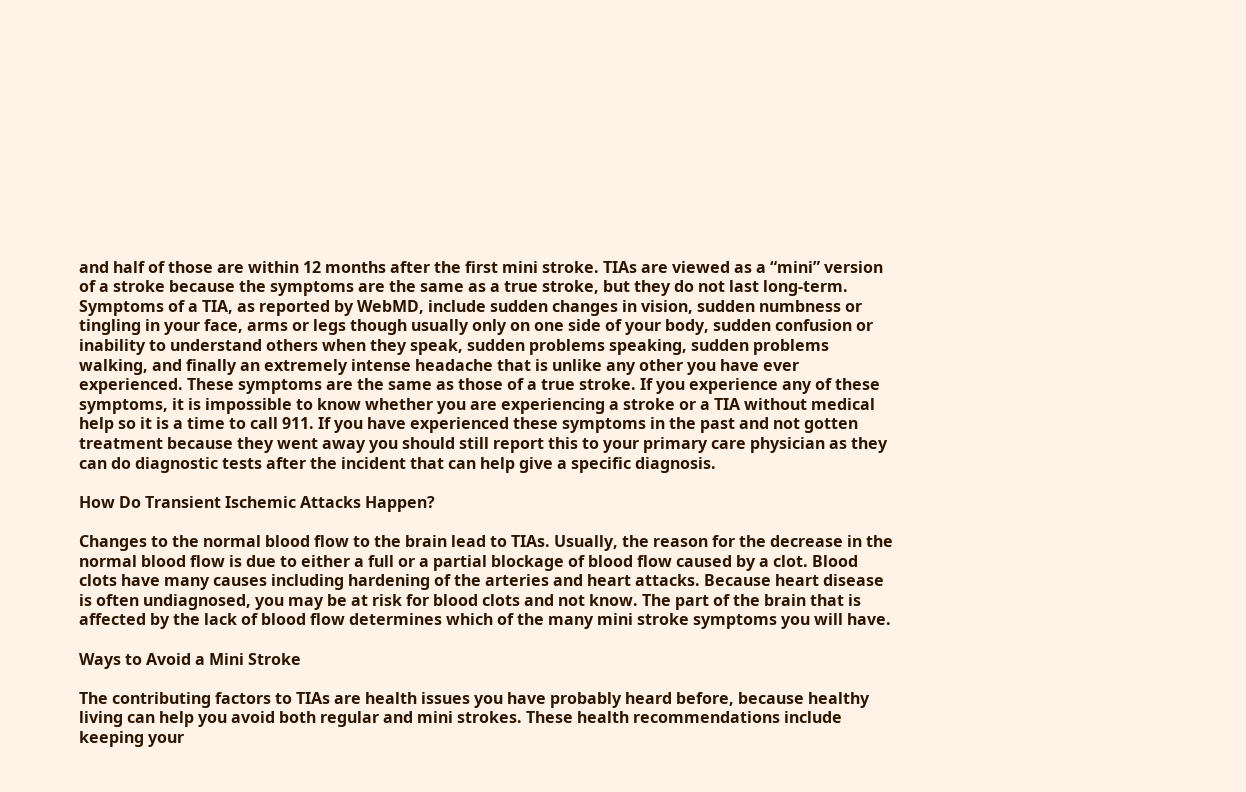and half of those are within 12 months after the first mini stroke. TIAs are viewed as a “mini” version of a stroke because the symptoms are the same as a true stroke, but they do not last long-term. Symptoms of a TIA, as reported by WebMD, include sudden changes in vision, sudden numbness or tingling in your face, arms or legs though usually only on one side of your body, sudden confusion or inability to understand others when they speak, sudden problems speaking, sudden problems walking, and finally an extremely intense headache that is unlike any other you have ever experienced. These symptoms are the same as those of a true stroke. If you experience any of these symptoms, it is impossible to know whether you are experiencing a stroke or a TIA without medical help so it is a time to call 911. If you have experienced these symptoms in the past and not gotten treatment because they went away you should still report this to your primary care physician as they can do diagnostic tests after the incident that can help give a specific diagnosis.

How Do Transient Ischemic Attacks Happen?

Changes to the normal blood flow to the brain lead to TIAs. Usually, the reason for the decrease in the normal blood flow is due to either a full or a partial blockage of blood flow caused by a clot. Blood clots have many causes including hardening of the arteries and heart attacks. Because heart disease is often undiagnosed, you may be at risk for blood clots and not know. The part of the brain that is affected by the lack of blood flow determines which of the many mini stroke symptoms you will have.

Ways to Avoid a Mini Stroke

The contributing factors to TIAs are health issues you have probably heard before, because healthy living can help you avoid both regular and mini strokes. These health recommendations include keeping your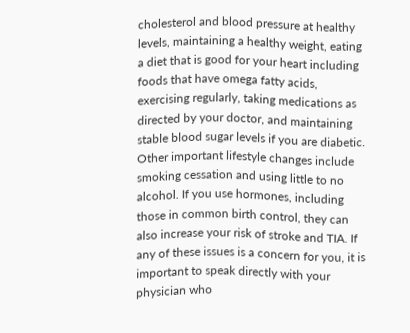cholesterol and blood pressure at healthy levels, maintaining a healthy weight, eating a diet that is good for your heart including foods that have omega fatty acids, exercising regularly, taking medications as directed by your doctor, and maintaining stable blood sugar levels if you are diabetic. Other important lifestyle changes include smoking cessation and using little to no alcohol. If you use hormones, including those in common birth control, they can also increase your risk of stroke and TIA. If any of these issues is a concern for you, it is important to speak directly with your physician who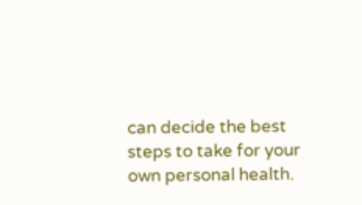can decide the best steps to take for your own personal health.